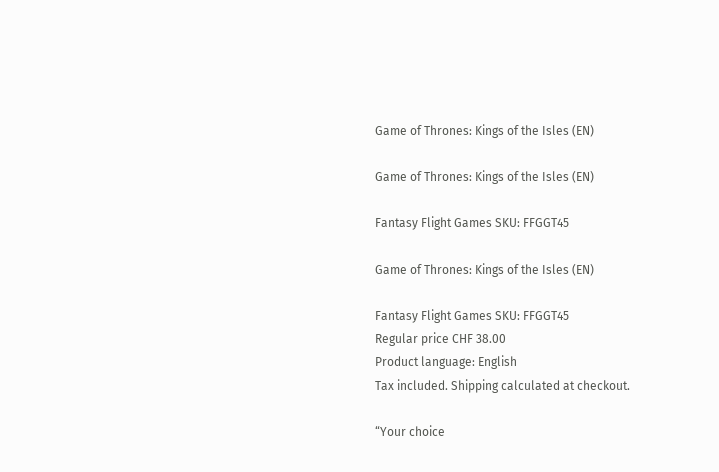Game of Thrones: Kings of the Isles (EN)

Game of Thrones: Kings of the Isles (EN)

Fantasy Flight Games SKU: FFGGT45

Game of Thrones: Kings of the Isles (EN)

Fantasy Flight Games SKU: FFGGT45
Regular price CHF 38.00
Product language: English
Tax included. Shipping calculated at checkout.

“Your choice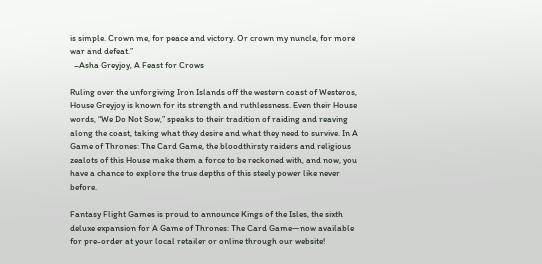is simple. Crown me, for peace and victory. Or crown my nuncle, for more war and defeat.”
  –Asha Greyjoy, A Feast for Crows

Ruling over the unforgiving Iron Islands off the western coast of Westeros, House Greyjoy is known for its strength and ruthlessness. Even their House words, “We Do Not Sow,” speaks to their tradition of raiding and reaving along the coast, taking what they desire and what they need to survive. In A Game of Thrones: The Card Game, the bloodthirsty raiders and religious zealots of this House make them a force to be reckoned with, and now, you have a chance to explore the true depths of this steely power like never before.

Fantasy Flight Games is proud to announce Kings of the Isles, the sixth deluxe expansion for A Game of Thrones: The Card Game—now available for pre-order at your local retailer or online through our website!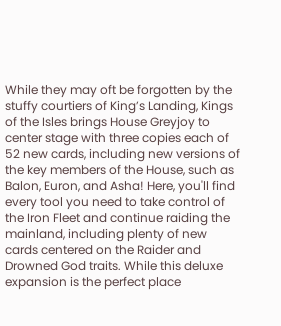While they may oft be forgotten by the stuffy courtiers of King’s Landing, Kings of the Isles brings House Greyjoy to center stage with three copies each of 52 new cards, including new versions of the key members of the House, such as Balon, Euron, and Asha! Here, you'll find every tool you need to take control of the Iron Fleet and continue raiding the mainland, including plenty of new cards centered on the Raider and Drowned God traits. While this deluxe expansion is the perfect place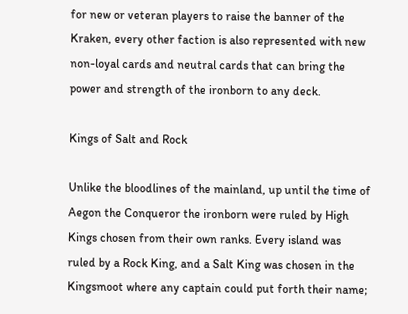for new or veteran players to raise the banner of the Kraken, every other faction is also represented with new non-loyal cards and neutral cards that can bring the power and strength of the ironborn to any deck.

Kings of Salt and Rock

Unlike the bloodlines of the mainland, up until the time of Aegon the Conqueror the ironborn were ruled by High Kings chosen from their own ranks. Every island was ruled by a Rock King, and a Salt King was chosen in the Kingsmoot where any captain could put forth their name;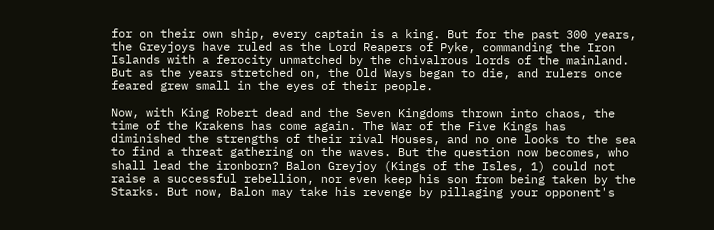for on their own ship, every captain is a king. But for the past 300 years, the Greyjoys have ruled as the Lord Reapers of Pyke, commanding the Iron Islands with a ferocity unmatched by the chivalrous lords of the mainland. But as the years stretched on, the Old Ways began to die, and rulers once feared grew small in the eyes of their people.

Now, with King Robert dead and the Seven Kingdoms thrown into chaos, the time of the Krakens has come again. The War of the Five Kings has diminished the strengths of their rival Houses, and no one looks to the sea to find a threat gathering on the waves. But the question now becomes, who shall lead the ironborn? Balon Greyjoy (Kings of the Isles, 1) could not raise a successful rebellion, nor even keep his son from being taken by the Starks. But now, Balon may take his revenge by pillaging your opponent's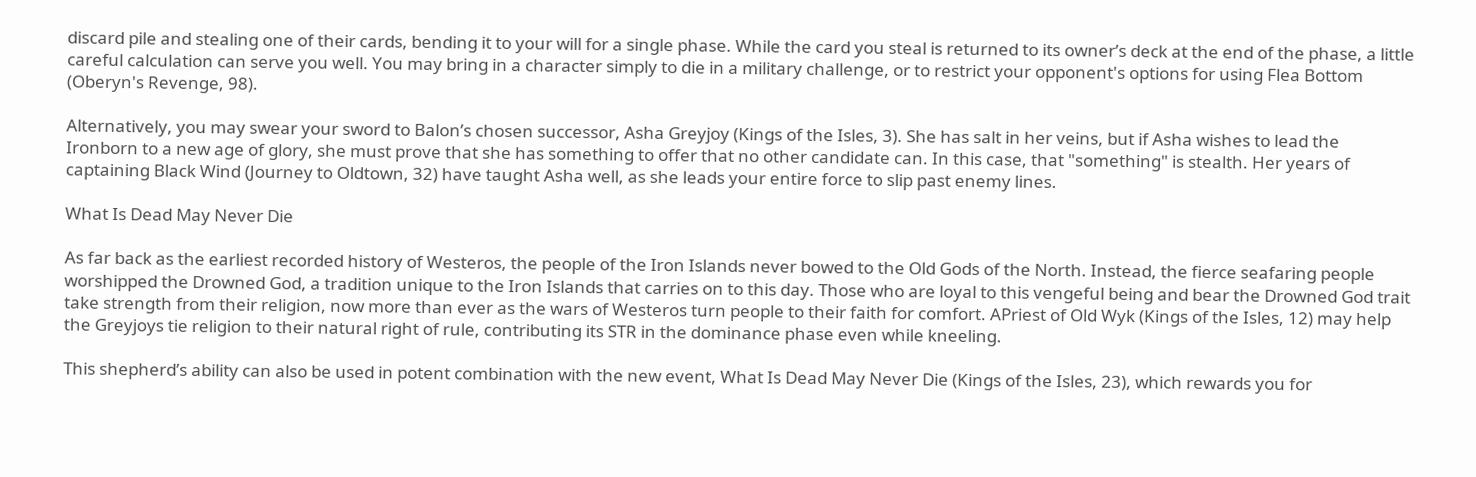discard pile and stealing one of their cards, bending it to your will for a single phase. While the card you steal is returned to its owner’s deck at the end of the phase, a little careful calculation can serve you well. You may bring in a character simply to die in a military challenge, or to restrict your opponent's options for using Flea Bottom (Oberyn's Revenge, 98).

Alternatively, you may swear your sword to Balon’s chosen successor, Asha Greyjoy (Kings of the Isles, 3). She has salt in her veins, but if Asha wishes to lead the Ironborn to a new age of glory, she must prove that she has something to offer that no other candidate can. In this case, that "something" is stealth. Her years of captaining Black Wind (Journey to Oldtown, 32) have taught Asha well, as she leads your entire force to slip past enemy lines.

What Is Dead May Never Die

As far back as the earliest recorded history of Westeros, the people of the Iron Islands never bowed to the Old Gods of the North. Instead, the fierce seafaring people worshipped the Drowned God, a tradition unique to the Iron Islands that carries on to this day. Those who are loyal to this vengeful being and bear the Drowned God trait take strength from their religion, now more than ever as the wars of Westeros turn people to their faith for comfort. APriest of Old Wyk (Kings of the Isles, 12) may help the Greyjoys tie religion to their natural right of rule, contributing its STR in the dominance phase even while kneeling.

This shepherd’s ability can also be used in potent combination with the new event, What Is Dead May Never Die (Kings of the Isles, 23), which rewards you for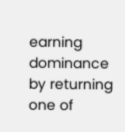earning dominance by returning one of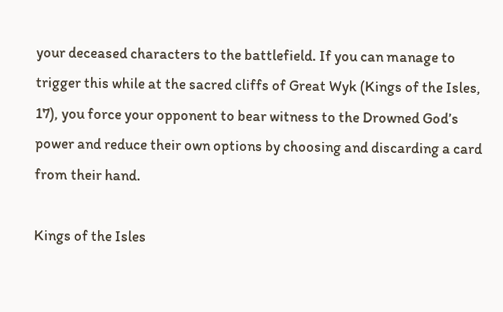your deceased characters to the battlefield. If you can manage to trigger this while at the sacred cliffs of Great Wyk (Kings of the Isles, 17), you force your opponent to bear witness to the Drowned God’s power and reduce their own options by choosing and discarding a card from their hand.

Kings of the Isles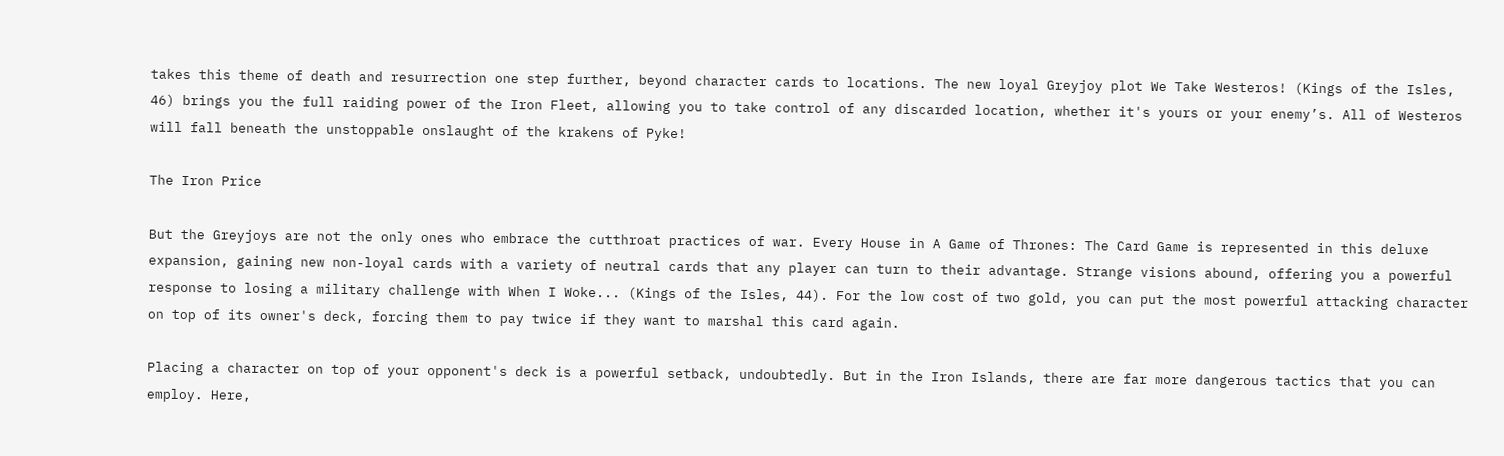takes this theme of death and resurrection one step further, beyond character cards to locations. The new loyal Greyjoy plot We Take Westeros! (Kings of the Isles, 46) brings you the full raiding power of the Iron Fleet, allowing you to take control of any discarded location, whether it's yours or your enemy’s. All of Westeros will fall beneath the unstoppable onslaught of the krakens of Pyke!

The Iron Price

But the Greyjoys are not the only ones who embrace the cutthroat practices of war. Every House in A Game of Thrones: The Card Game is represented in this deluxe expansion, gaining new non-loyal cards with a variety of neutral cards that any player can turn to their advantage. Strange visions abound, offering you a powerful response to losing a military challenge with When I Woke... (Kings of the Isles, 44). For the low cost of two gold, you can put the most powerful attacking character on top of its owner's deck, forcing them to pay twice if they want to marshal this card again.

Placing a character on top of your opponent's deck is a powerful setback, undoubtedly. But in the Iron Islands, there are far more dangerous tactics that you can employ. Here,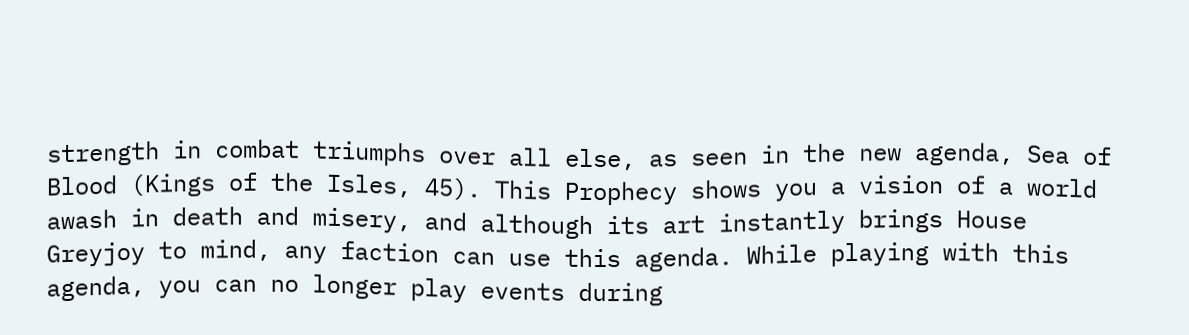strength in combat triumphs over all else, as seen in the new agenda, Sea of Blood (Kings of the Isles, 45). This Prophecy shows you a vision of a world awash in death and misery, and although its art instantly brings House Greyjoy to mind, any faction can use this agenda. While playing with this agenda, you can no longer play events during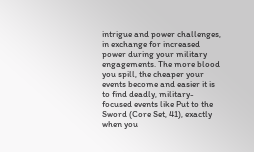intrigue and power challenges, in exchange for increased power during your military engagements. The more blood you spill, the cheaper your events become and easier it is to find deadly, military-focused events like Put to the Sword (Core Set, 41), exactly when you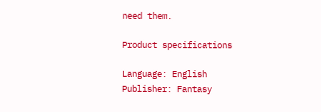need them.

Product specifications

Language: English
Publisher: Fantasy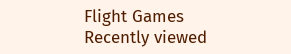Flight Games
Recently viewed